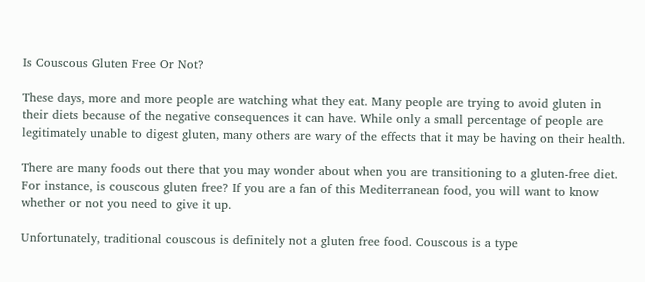Is Couscous Gluten Free Or Not?

These days, more and more people are watching what they eat. Many people are trying to avoid gluten in their diets because of the negative consequences it can have. While only a small percentage of people are legitimately unable to digest gluten, many others are wary of the effects that it may be having on their health.

There are many foods out there that you may wonder about when you are transitioning to a gluten-free diet. For instance, is couscous gluten free? If you are a fan of this Mediterranean food, you will want to know whether or not you need to give it up.

Unfortunately, traditional couscous is definitely not a gluten free food. Couscous is a type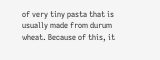of very tiny pasta that is usually made from durum wheat. Because of this, it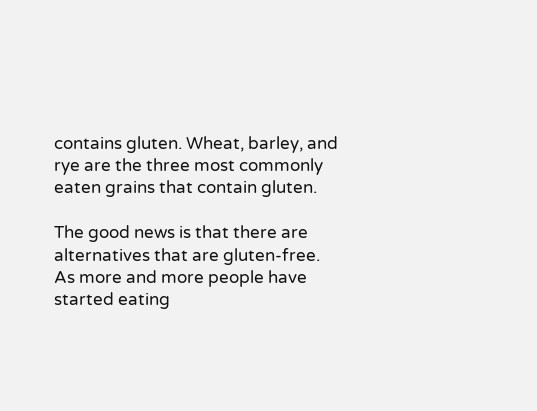contains gluten. Wheat, barley, and rye are the three most commonly eaten grains that contain gluten.

The good news is that there are alternatives that are gluten-free. As more and more people have started eating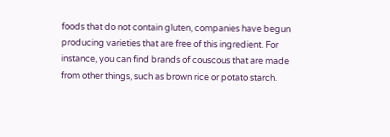foods that do not contain gluten, companies have begun producing varieties that are free of this ingredient. For instance, you can find brands of couscous that are made from other things, such as brown rice or potato starch.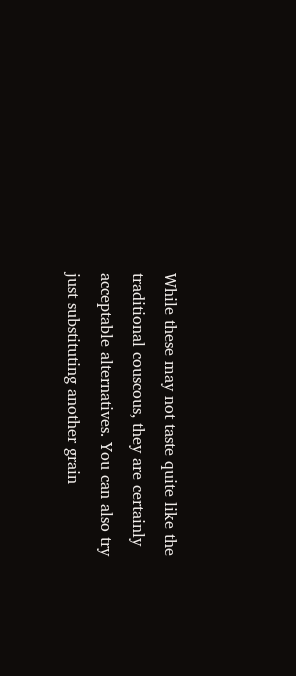While these may not taste quite like the traditional couscous, they are certainly acceptable alternatives. You can also try just substituting another grain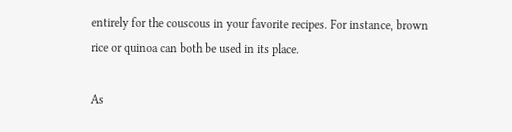entirely for the couscous in your favorite recipes. For instance, brown rice or quinoa can both be used in its place.

As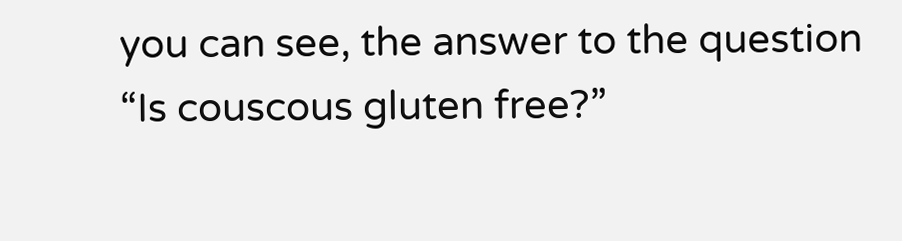you can see, the answer to the question “Is couscous gluten free?”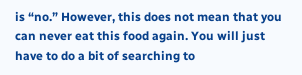is “no.” However, this does not mean that you can never eat this food again. You will just have to do a bit of searching to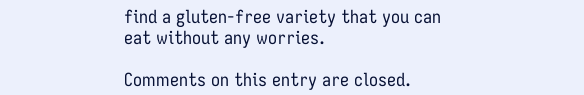find a gluten-free variety that you can eat without any worries.

Comments on this entry are closed.